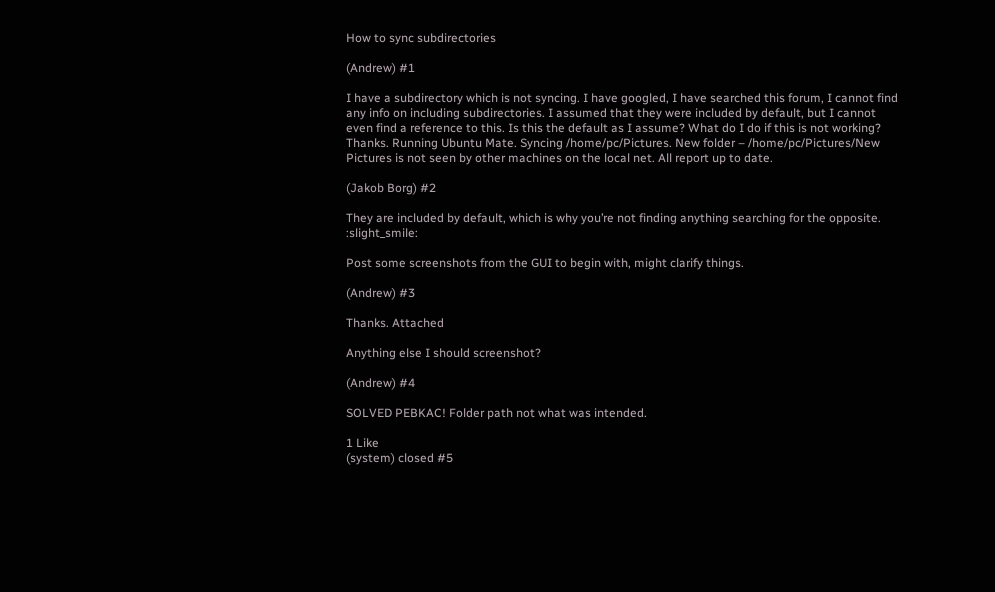How to sync subdirectories

(Andrew) #1

I have a subdirectory which is not syncing. I have googled, I have searched this forum, I cannot find any info on including subdirectories. I assumed that they were included by default, but I cannot even find a reference to this. Is this the default as I assume? What do I do if this is not working? Thanks. Running Ubuntu Mate. Syncing /home/pc/Pictures. New folder – /home/pc/Pictures/New Pictures is not seen by other machines on the local net. All report up to date.

(Jakob Borg) #2

They are included by default, which is why you’re not finding anything searching for the opposite. :slight_smile:

Post some screenshots from the GUI to begin with, might clarify things.

(Andrew) #3

Thanks. Attached

Anything else I should screenshot?

(Andrew) #4

SOLVED PEBKAC! Folder path not what was intended.

1 Like
(system) closed #5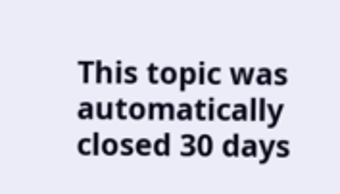This topic was automatically closed 30 days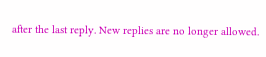after the last reply. New replies are no longer allowed.